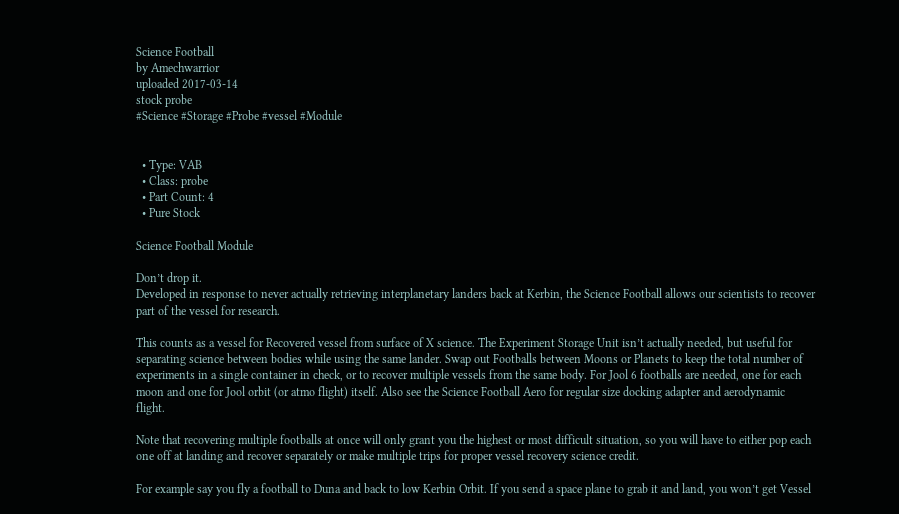Science Football
by Amechwarrior
uploaded 2017-03-14
stock probe
#Science #Storage #Probe #vessel #Module


  • Type: VAB
  • Class: probe
  • Part Count: 4
  • Pure Stock

Science Football Module

Don’t drop it.
Developed in response to never actually retrieving interplanetary landers back at Kerbin, the Science Football allows our scientists to recover part of the vessel for research.

This counts as a vessel for Recovered vessel from surface of X science. The Experiment Storage Unit isn’t actually needed, but useful for separating science between bodies while using the same lander. Swap out Footballs between Moons or Planets to keep the total number of experiments in a single container in check, or to recover multiple vessels from the same body. For Jool 6 footballs are needed, one for each moon and one for Jool orbit (or atmo flight) itself. Also see the Science Football Aero for regular size docking adapter and aerodynamic flight.

Note that recovering multiple footballs at once will only grant you the highest or most difficult situation, so you will have to either pop each one off at landing and recover separately or make multiple trips for proper vessel recovery science credit.

For example say you fly a football to Duna and back to low Kerbin Orbit. If you send a space plane to grab it and land, you won’t get Vessel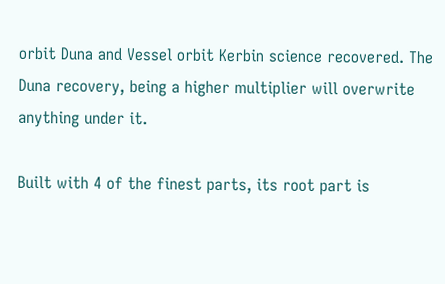orbit Duna and Vessel orbit Kerbin science recovered. The Duna recovery, being a higher multiplier will overwrite anything under it.

Built with 4 of the finest parts, its root part is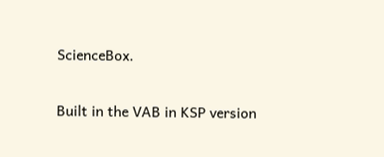ScienceBox.

Built in the VAB in KSP version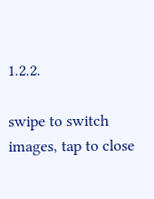1.2.2.

swipe to switch images, tap to close